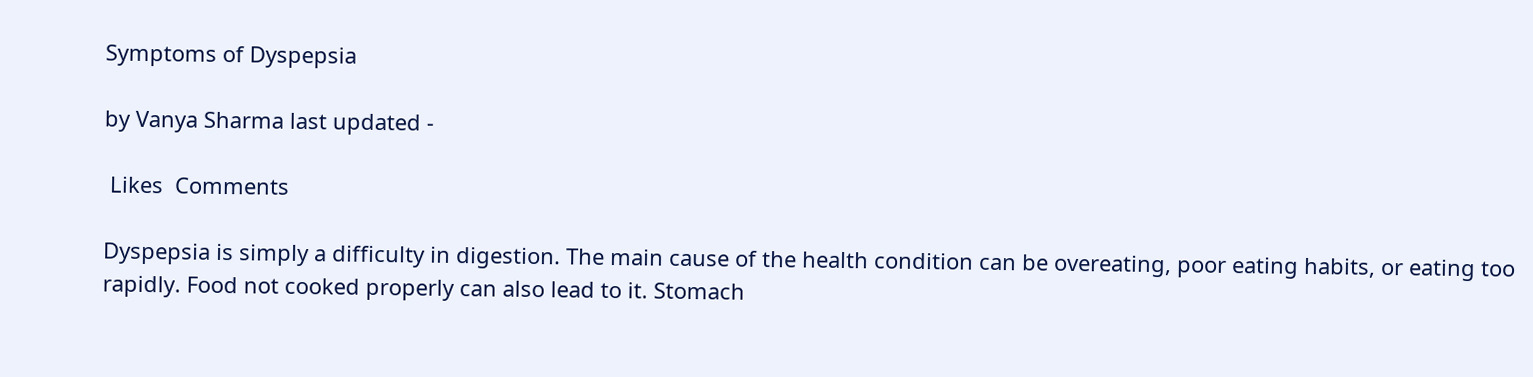Symptoms of Dyspepsia

by Vanya Sharma last updated -

 Likes  Comments

Dyspepsia is simply a difficulty in digestion. The main cause of the health condition can be overeating, poor eating habits, or eating too rapidly. Food not cooked properly can also lead to it. Stomach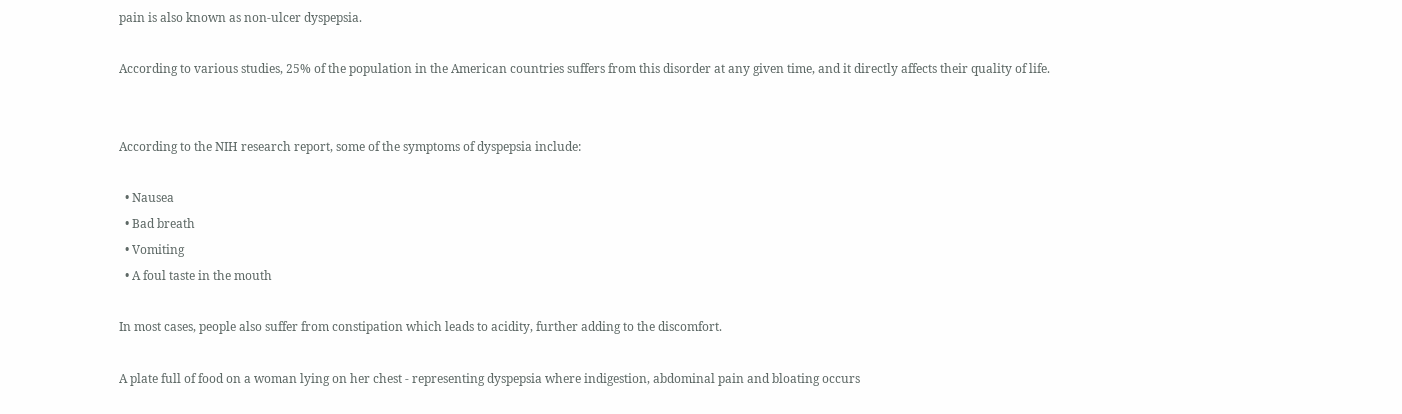pain is also known as non-ulcer dyspepsia.

According to various studies, 25% of the population in the American countries suffers from this disorder at any given time, and it directly affects their quality of life.


According to the NIH research report, some of the symptoms of dyspepsia include:

  • Nausea
  • Bad breath
  • Vomiting
  • A foul taste in the mouth

In most cases, people also suffer from constipation which leads to acidity, further adding to the discomfort.

A plate full of food on a woman lying on her chest - representing dyspepsia where indigestion, abdominal pain and bloating occurs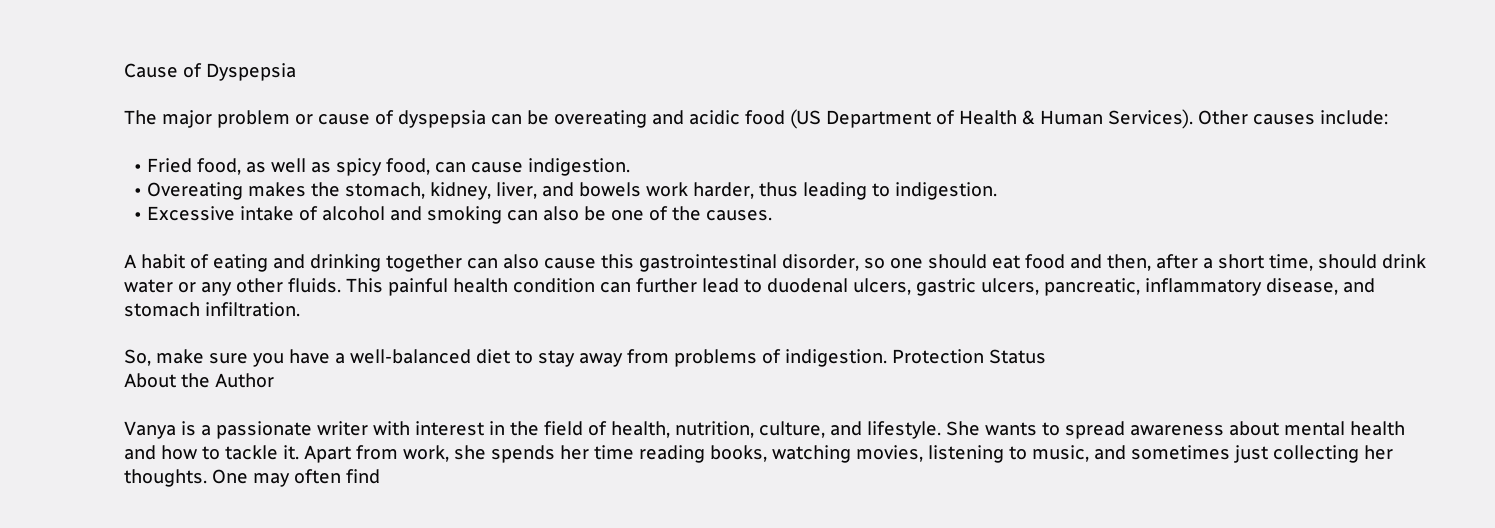Cause of Dyspepsia

The major problem or cause of dyspepsia can be overeating and acidic food (US Department of Health & Human Services). Other causes include:

  • Fried food, as well as spicy food, can cause indigestion.
  • Overeating makes the stomach, kidney, liver, and bowels work harder, thus leading to indigestion.
  • Excessive intake of alcohol and smoking can also be one of the causes.

A habit of eating and drinking together can also cause this gastrointestinal disorder, so one should eat food and then, after a short time, should drink water or any other fluids. This painful health condition can further lead to duodenal ulcers, gastric ulcers, pancreatic, inflammatory disease, and stomach infiltration.

So, make sure you have a well-balanced diet to stay away from problems of indigestion. Protection Status
About the Author

Vanya is a passionate writer with interest in the field of health, nutrition, culture, and lifestyle. She wants to spread awareness about mental health and how to tackle it. Apart from work, she spends her time reading books, watching movies, listening to music, and sometimes just collecting her thoughts. One may often find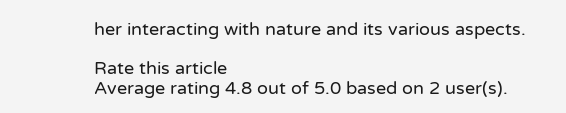her interacting with nature and its various aspects.

Rate this article
Average rating 4.8 out of 5.0 based on 2 user(s).